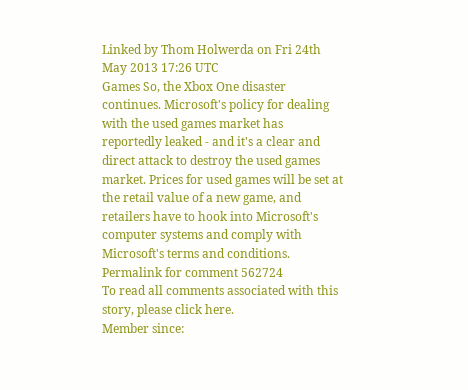Linked by Thom Holwerda on Fri 24th May 2013 17:26 UTC
Games So, the Xbox One disaster continues. Microsoft's policy for dealing with the used games market has reportedly leaked - and it's a clear and direct attack to destroy the used games market. Prices for used games will be set at the retail value of a new game, and retailers have to hook into Microsoft's computer systems and comply with Microsoft's terms and conditions.
Permalink for comment 562724
To read all comments associated with this story, please click here.
Member since: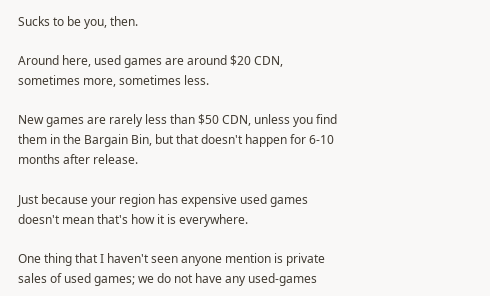Sucks to be you, then.

Around here, used games are around $20 CDN, sometimes more, sometimes less.

New games are rarely less than $50 CDN, unless you find them in the Bargain Bin, but that doesn't happen for 6-10 months after release.

Just because your region has expensive used games doesn't mean that's how it is everywhere.

One thing that I haven't seen anyone mention is private sales of used games; we do not have any used-games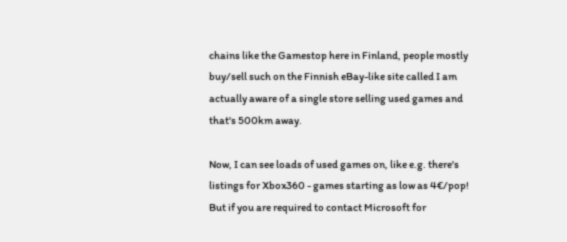chains like the Gamestop here in Finland, people mostly buy/sell such on the Finnish eBay-like site called I am actually aware of a single store selling used games and that's 500km away.

Now, I can see loads of used games on, like e.g. there's listings for Xbox360 - games starting as low as 4€/pop! But if you are required to contact Microsoft for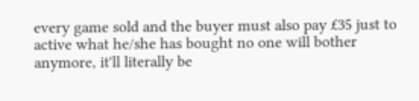every game sold and the buyer must also pay £35 just to active what he/she has bought no one will bother anymore, it'll literally be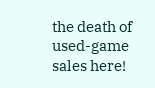the death of used-game sales here!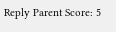Reply Parent Score: 5